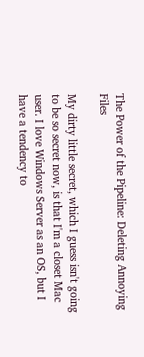The Power of the Pipeline: Deleting Annoying Files

My dirty little secret, which I guess isn't going to be so secret now, is that I'm a closet Mac user. I love Windows Server as an OS, but I have a tendency to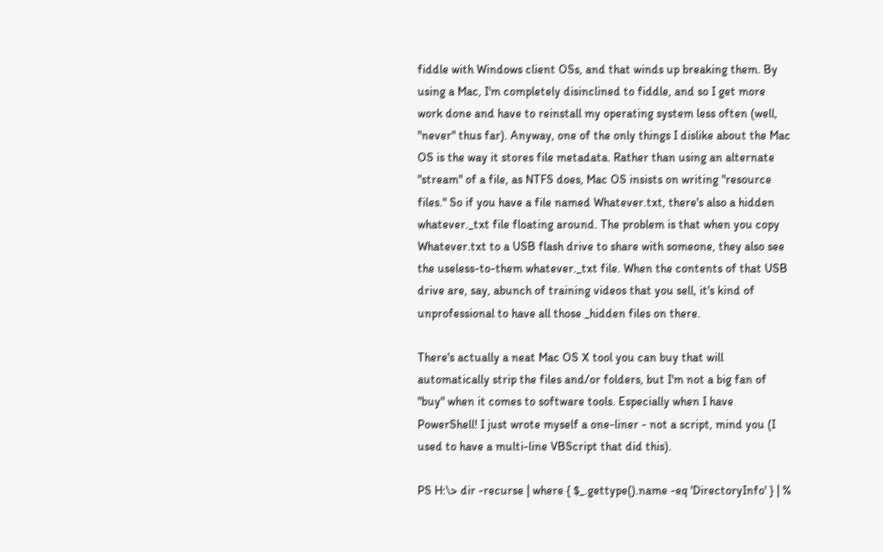fiddle with Windows client OSs, and that winds up breaking them. By using a Mac, I'm completely disinclined to fiddle, and so I get more work done and have to reinstall my operating system less often (well, "never" thus far). Anyway, one of the only things I dislike about the Mac OS is the way it stores file metadata. Rather than using an alternate "stream" of a file, as NTFS does, Mac OS insists on writing "resource files." So if you have a file named Whatever.txt, there's also a hidden whatever._txt file floating around. The problem is that when you copy Whatever.txt to a USB flash drive to share with someone, they also see the useless-to-them whatever._txt file. When the contents of that USB drive are, say, abunch of training videos that you sell, it's kind of unprofessional to have all those _hidden files on there.

There's actually a neat Mac OS X tool you can buy that will automatically strip the files and/or folders, but I'm not a big fan of "buy" when it comes to software tools. Especially when I have PowerShell! I just wrote myself a one-liner - not a script, mind you (I used to have a multi-line VBScript that did this).

PS H:\> dir -recurse | where { $_.gettype().name -eq 'DirectoryInfo' } | %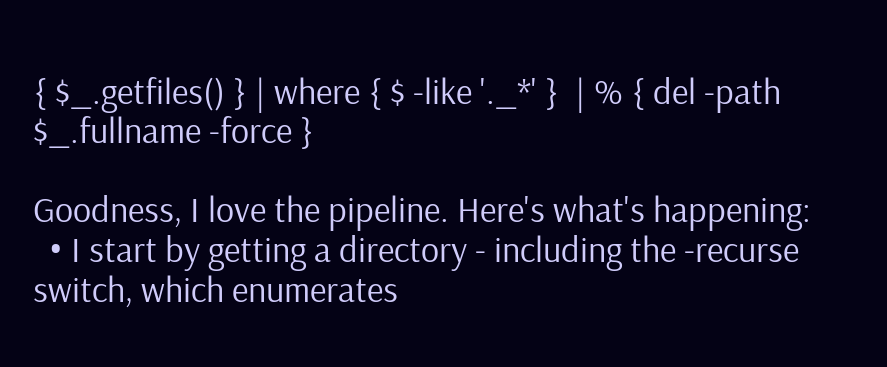{ $_.getfiles() } | where { $ -like '._*' }  | % { del -path $_.fullname -force }

Goodness, I love the pipeline. Here's what's happening:
  • I start by getting a directory - including the -recurse switch, which enumerates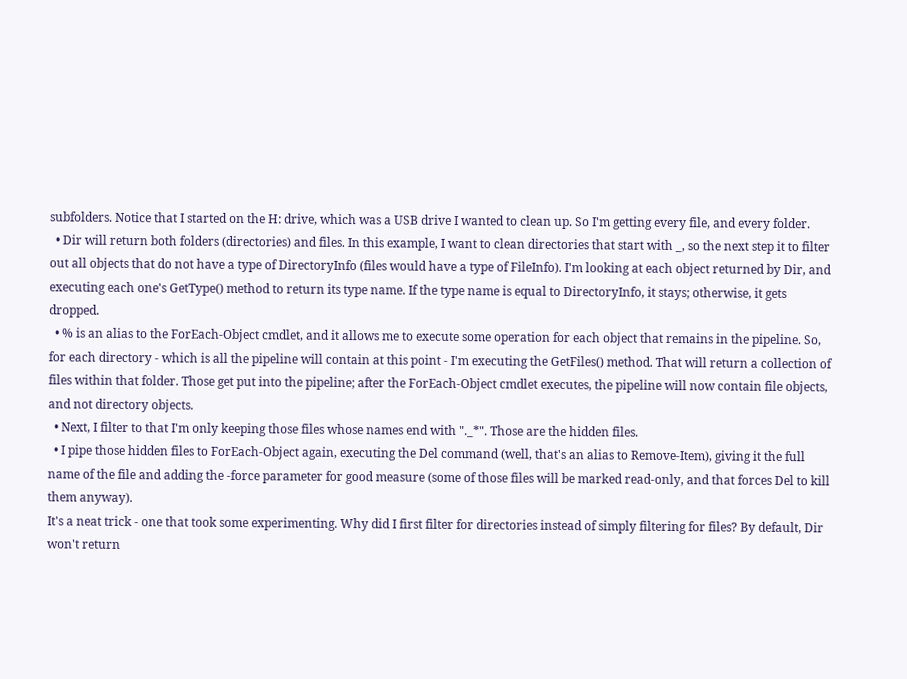subfolders. Notice that I started on the H: drive, which was a USB drive I wanted to clean up. So I'm getting every file, and every folder.
  • Dir will return both folders (directories) and files. In this example, I want to clean directories that start with _, so the next step it to filter out all objects that do not have a type of DirectoryInfo (files would have a type of FileInfo). I'm looking at each object returned by Dir, and executing each one's GetType() method to return its type name. If the type name is equal to DirectoryInfo, it stays; otherwise, it gets dropped.
  • % is an alias to the ForEach-Object cmdlet, and it allows me to execute some operation for each object that remains in the pipeline. So, for each directory - which is all the pipeline will contain at this point - I'm executing the GetFiles() method. That will return a collection of files within that folder. Those get put into the pipeline; after the ForEach-Object cmdlet executes, the pipeline will now contain file objects, and not directory objects.
  • Next, I filter to that I'm only keeping those files whose names end with "._*". Those are the hidden files.
  • I pipe those hidden files to ForEach-Object again, executing the Del command (well, that's an alias to Remove-Item), giving it the full name of the file and adding the -force parameter for good measure (some of those files will be marked read-only, and that forces Del to kill them anyway).
It's a neat trick - one that took some experimenting. Why did I first filter for directories instead of simply filtering for files? By default, Dir won't return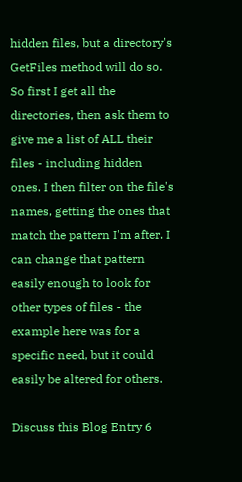hidden files, but a directory's GetFiles method will do so. So first I get all the directories, then ask them to give me a list of ALL their files - including hidden ones. I then filter on the file's names, getting the ones that match the pattern I'm after. I can change that pattern easily enough to look for other types of files - the example here was for a specific need, but it could easily be altered for others.

Discuss this Blog Entry 6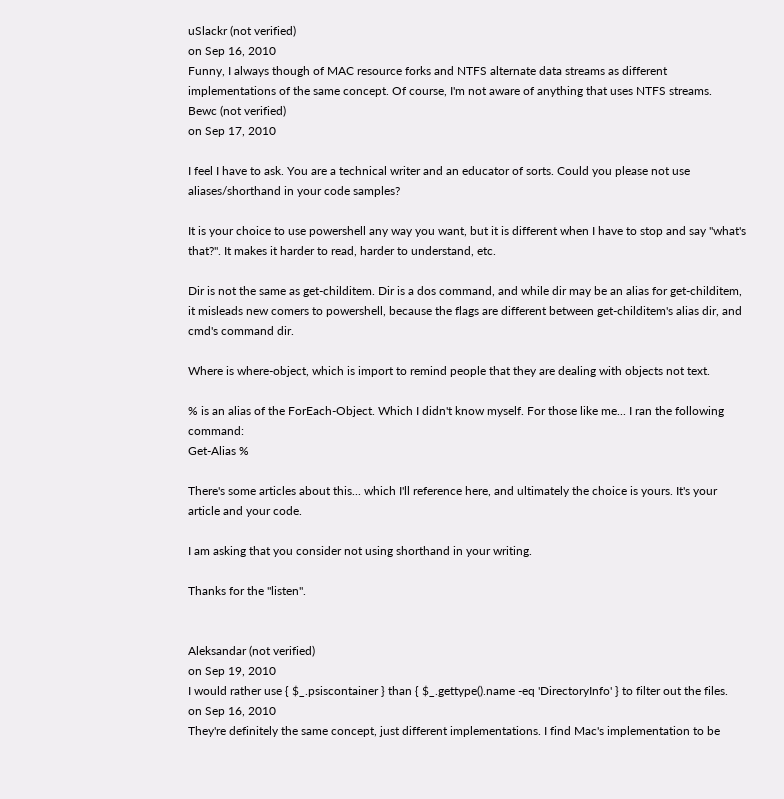uSlackr (not verified)
on Sep 16, 2010
Funny, I always though of MAC resource forks and NTFS alternate data streams as different implementations of the same concept. Of course, I'm not aware of anything that uses NTFS streams.
Bewc (not verified)
on Sep 17, 2010

I feel I have to ask. You are a technical writer and an educator of sorts. Could you please not use aliases/shorthand in your code samples?

It is your choice to use powershell any way you want, but it is different when I have to stop and say "what's that?". It makes it harder to read, harder to understand, etc.

Dir is not the same as get-childitem. Dir is a dos command, and while dir may be an alias for get-childitem, it misleads new comers to powershell, because the flags are different between get-childitem's alias dir, and cmd's command dir.

Where is where-object, which is import to remind people that they are dealing with objects not text.

% is an alias of the ForEach-Object. Which I didn't know myself. For those like me... I ran the following command:
Get-Alias %

There's some articles about this... which I'll reference here, and ultimately the choice is yours. It's your article and your code.

I am asking that you consider not using shorthand in your writing.

Thanks for the "listen".


Aleksandar (not verified)
on Sep 19, 2010
I would rather use { $_.psiscontainer } than { $_.gettype().name -eq 'DirectoryInfo' } to filter out the files.
on Sep 16, 2010
They're definitely the same concept, just different implementations. I find Mac's implementation to be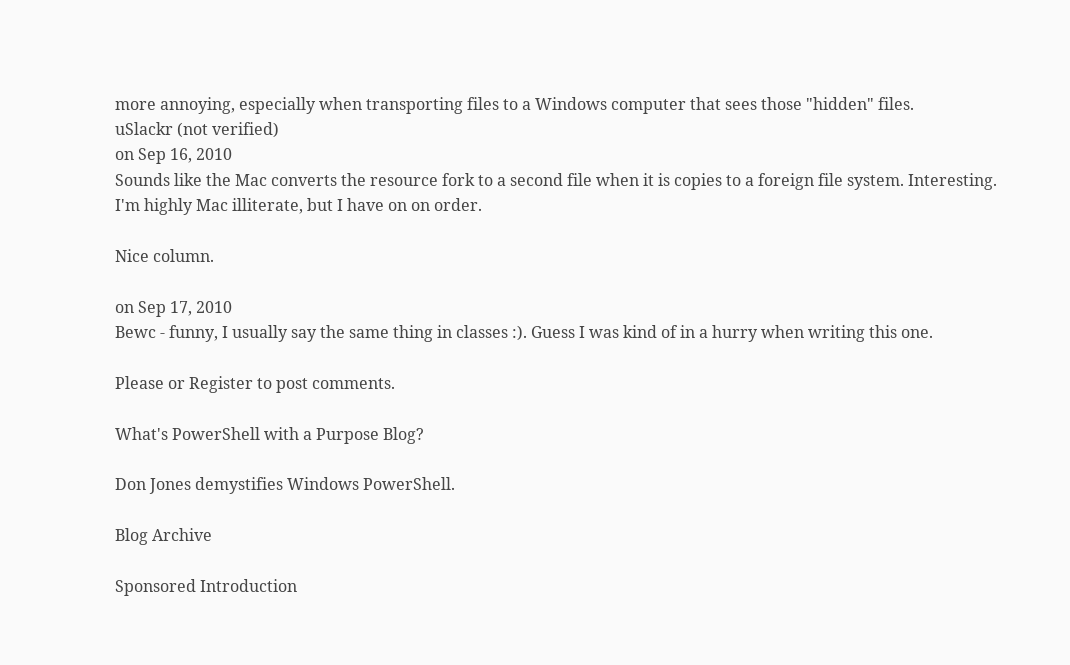more annoying, especially when transporting files to a Windows computer that sees those "hidden" files.
uSlackr (not verified)
on Sep 16, 2010
Sounds like the Mac converts the resource fork to a second file when it is copies to a foreign file system. Interesting. I'm highly Mac illiterate, but I have on on order.

Nice column.

on Sep 17, 2010
Bewc - funny, I usually say the same thing in classes :). Guess I was kind of in a hurry when writing this one.

Please or Register to post comments.

What's PowerShell with a Purpose Blog?

Don Jones demystifies Windows PowerShell.

Blog Archive

Sponsored Introduction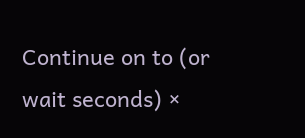Continue on to (or wait seconds) ×